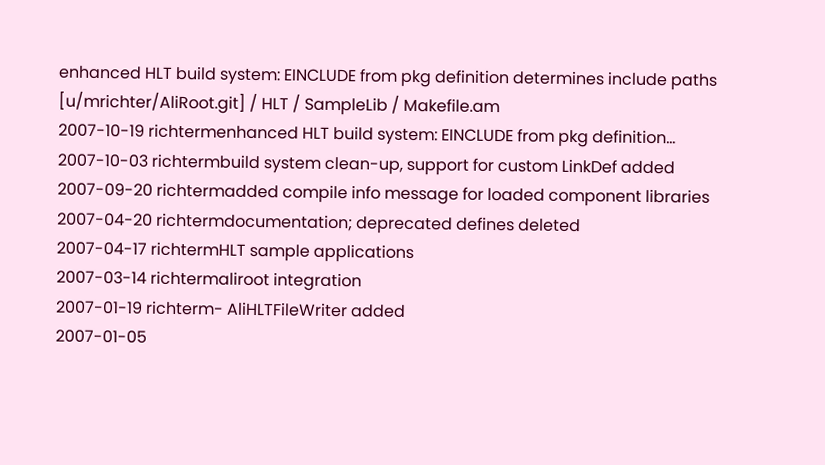enhanced HLT build system: EINCLUDE from pkg definition determines include paths
[u/mrichter/AliRoot.git] / HLT / SampleLib / Makefile.am
2007-10-19 richtermenhanced HLT build system: EINCLUDE from pkg definition...
2007-10-03 richtermbuild system clean-up, support for custom LinkDef added
2007-09-20 richtermadded compile info message for loaded component libraries
2007-04-20 richtermdocumentation; deprecated defines deleted
2007-04-17 richtermHLT sample applications
2007-03-14 richtermaliroot integration
2007-01-19 richterm- AliHLTFileWriter added
2007-01-05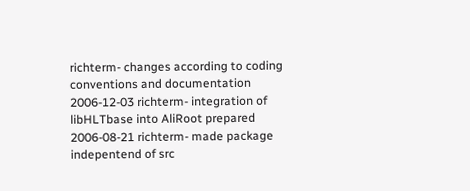richterm- changes according to coding conventions and documentation
2006-12-03 richterm- integration of libHLTbase into AliRoot prepared
2006-08-21 richterm- made package indepentend of src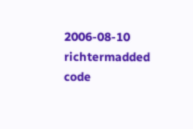2006-08-10 richtermadded code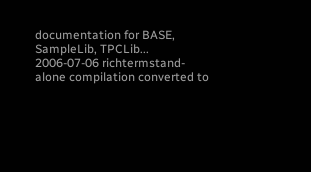documentation for BASE, SampleLib, TPCLib...
2006-07-06 richtermstand-alone compilation converted to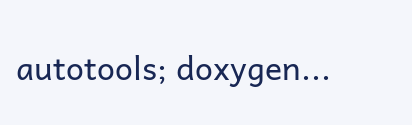autotools; doxygen...